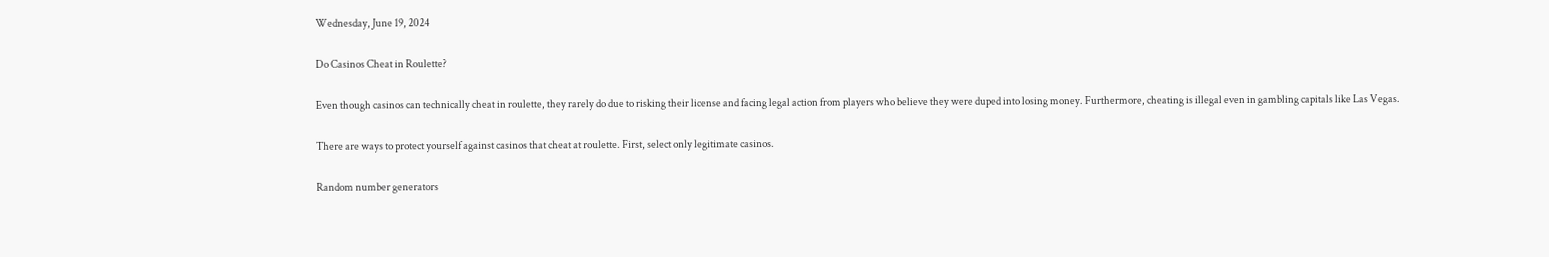Wednesday, June 19, 2024

Do Casinos Cheat in Roulette?

Even though casinos can technically cheat in roulette, they rarely do due to risking their license and facing legal action from players who believe they were duped into losing money. Furthermore, cheating is illegal even in gambling capitals like Las Vegas.

There are ways to protect yourself against casinos that cheat at roulette. First, select only legitimate casinos.

Random number generators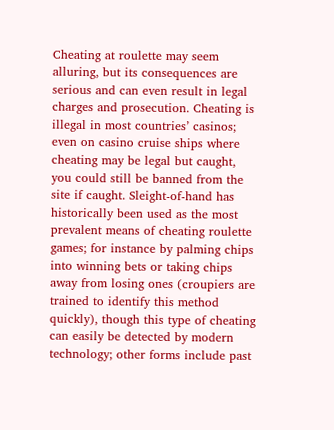Cheating at roulette may seem alluring, but its consequences are serious and can even result in legal charges and prosecution. Cheating is illegal in most countries’ casinos; even on casino cruise ships where cheating may be legal but caught, you could still be banned from the site if caught. Sleight-of-hand has historically been used as the most prevalent means of cheating roulette games; for instance by palming chips into winning bets or taking chips away from losing ones (croupiers are trained to identify this method quickly), though this type of cheating can easily be detected by modern technology; other forms include past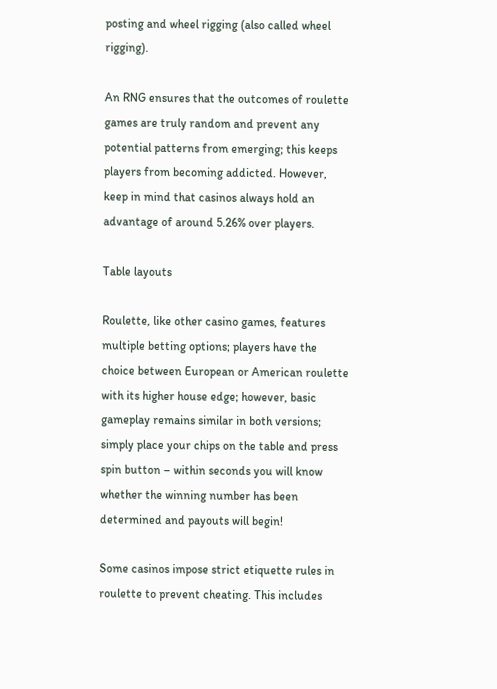posting and wheel rigging (also called wheel rigging).

An RNG ensures that the outcomes of roulette games are truly random and prevent any potential patterns from emerging; this keeps players from becoming addicted. However, keep in mind that casinos always hold an advantage of around 5.26% over players.

Table layouts

Roulette, like other casino games, features multiple betting options; players have the choice between European or American roulette with its higher house edge; however, basic gameplay remains similar in both versions; simply place your chips on the table and press spin button – within seconds you will know whether the winning number has been determined and payouts will begin!

Some casinos impose strict etiquette rules in roulette to prevent cheating. This includes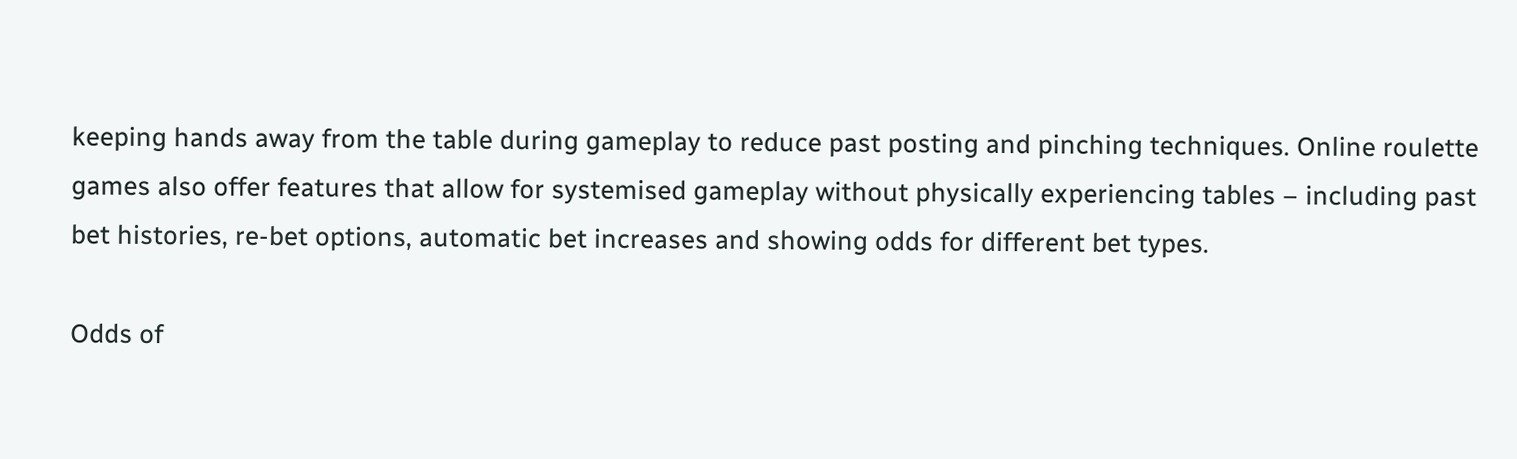keeping hands away from the table during gameplay to reduce past posting and pinching techniques. Online roulette games also offer features that allow for systemised gameplay without physically experiencing tables – including past bet histories, re-bet options, automatic bet increases and showing odds for different bet types.

Odds of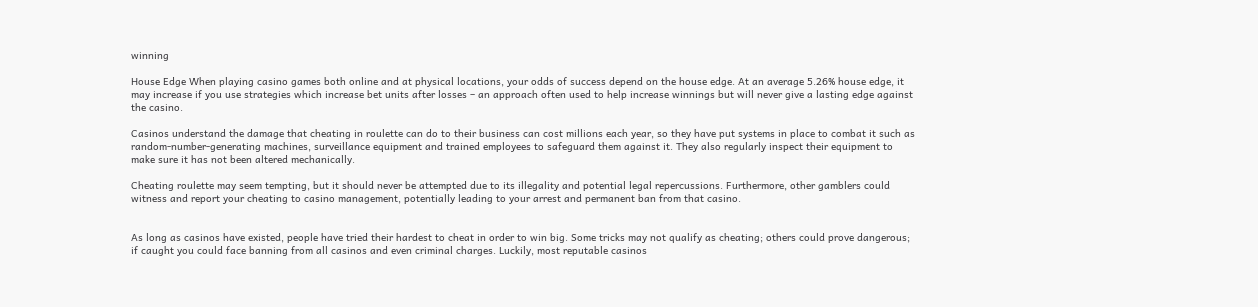winning

House Edge When playing casino games both online and at physical locations, your odds of success depend on the house edge. At an average 5.26% house edge, it may increase if you use strategies which increase bet units after losses – an approach often used to help increase winnings but will never give a lasting edge against the casino.

Casinos understand the damage that cheating in roulette can do to their business can cost millions each year, so they have put systems in place to combat it such as random-number-generating machines, surveillance equipment and trained employees to safeguard them against it. They also regularly inspect their equipment to make sure it has not been altered mechanically.

Cheating roulette may seem tempting, but it should never be attempted due to its illegality and potential legal repercussions. Furthermore, other gamblers could witness and report your cheating to casino management, potentially leading to your arrest and permanent ban from that casino.


As long as casinos have existed, people have tried their hardest to cheat in order to win big. Some tricks may not qualify as cheating; others could prove dangerous; if caught you could face banning from all casinos and even criminal charges. Luckily, most reputable casinos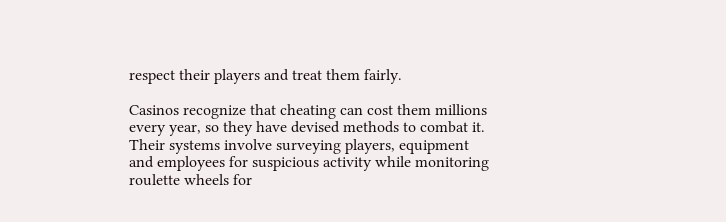respect their players and treat them fairly.

Casinos recognize that cheating can cost them millions every year, so they have devised methods to combat it. Their systems involve surveying players, equipment and employees for suspicious activity while monitoring roulette wheels for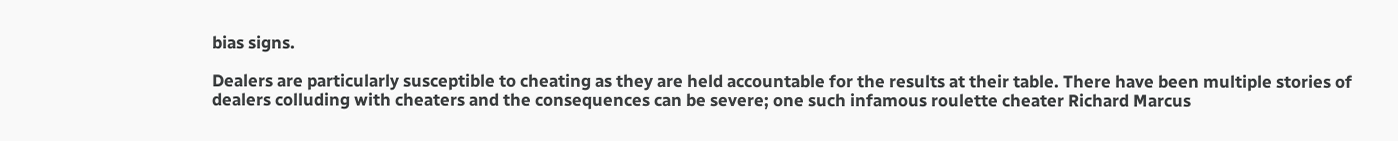bias signs.

Dealers are particularly susceptible to cheating as they are held accountable for the results at their table. There have been multiple stories of dealers colluding with cheaters and the consequences can be severe; one such infamous roulette cheater Richard Marcus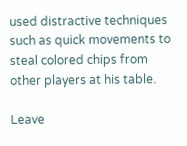used distractive techniques such as quick movements to steal colored chips from other players at his table.

Leave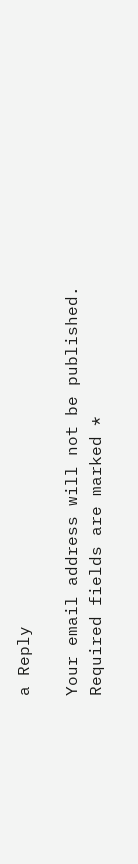a Reply

Your email address will not be published. Required fields are marked *